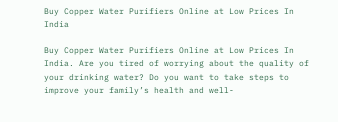Buy Copper Water Purifiers Online at Low Prices In India

Buy Copper Water Purifiers Online at Low Prices In India. Are you tired of worrying about the quality of your drinking water? Do you want to take steps to improve your family’s health and well-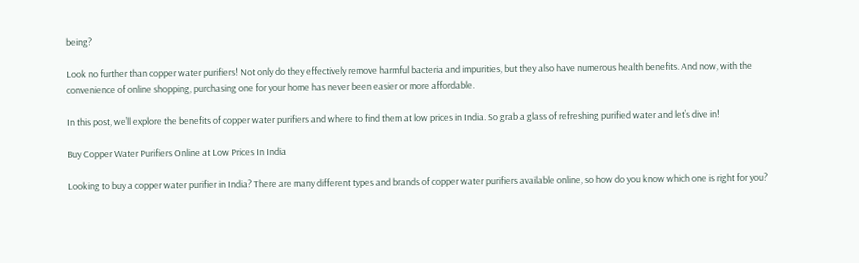being?

Look no further than copper water purifiers! Not only do they effectively remove harmful bacteria and impurities, but they also have numerous health benefits. And now, with the convenience of online shopping, purchasing one for your home has never been easier or more affordable.

In this post, we’ll explore the benefits of copper water purifiers and where to find them at low prices in India. So grab a glass of refreshing purified water and let’s dive in!

Buy Copper Water Purifiers Online at Low Prices In India

Looking to buy a copper water purifier in India? There are many different types and brands of copper water purifiers available online, so how do you know which one is right for you?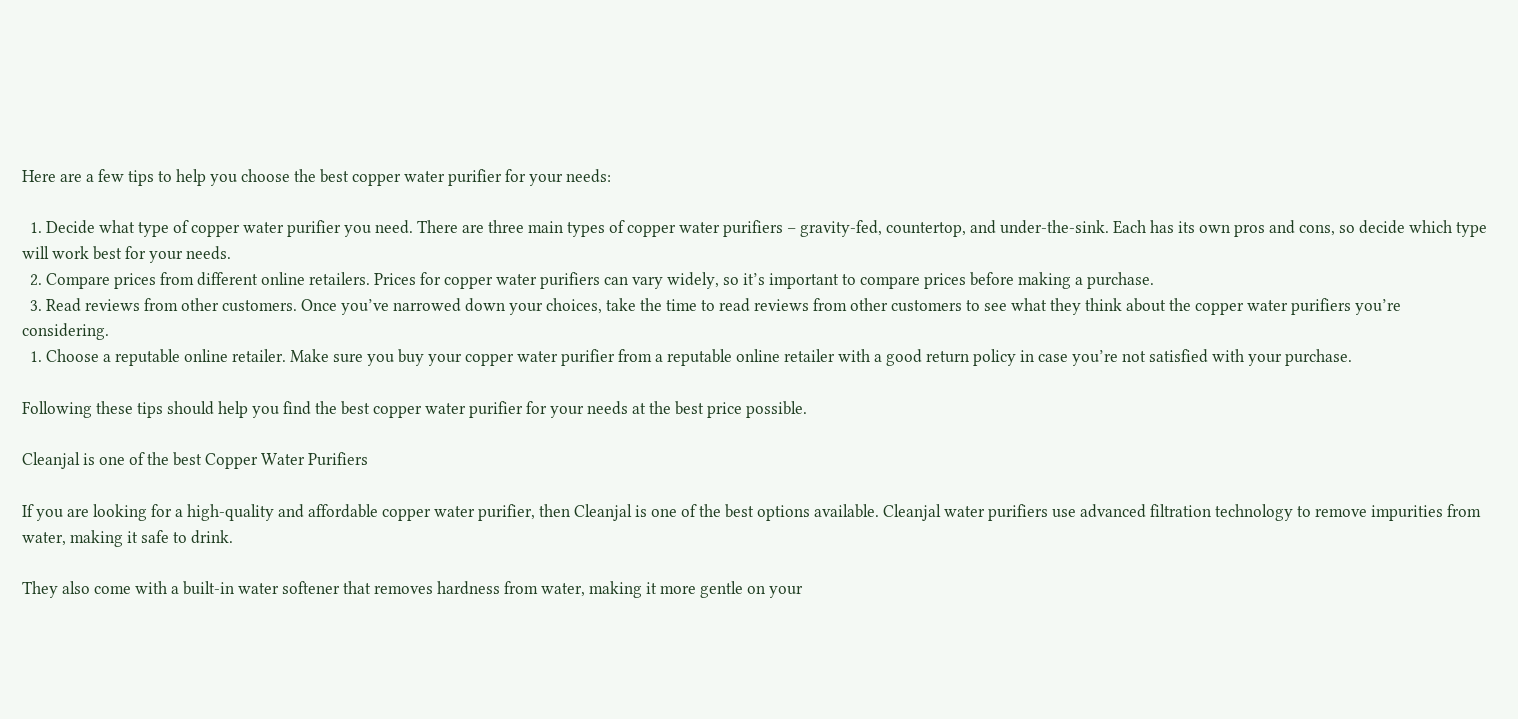Here are a few tips to help you choose the best copper water purifier for your needs:

  1. Decide what type of copper water purifier you need. There are three main types of copper water purifiers – gravity-fed, countertop, and under-the-sink. Each has its own pros and cons, so decide which type will work best for your needs.
  2. Compare prices from different online retailers. Prices for copper water purifiers can vary widely, so it’s important to compare prices before making a purchase.
  3. Read reviews from other customers. Once you’ve narrowed down your choices, take the time to read reviews from other customers to see what they think about the copper water purifiers you’re considering.
  1. Choose a reputable online retailer. Make sure you buy your copper water purifier from a reputable online retailer with a good return policy in case you’re not satisfied with your purchase.

Following these tips should help you find the best copper water purifier for your needs at the best price possible.

Cleanjal is one of the best Copper Water Purifiers

If you are looking for a high-quality and affordable copper water purifier, then Cleanjal is one of the best options available. Cleanjal water purifiers use advanced filtration technology to remove impurities from water, making it safe to drink.

They also come with a built-in water softener that removes hardness from water, making it more gentle on your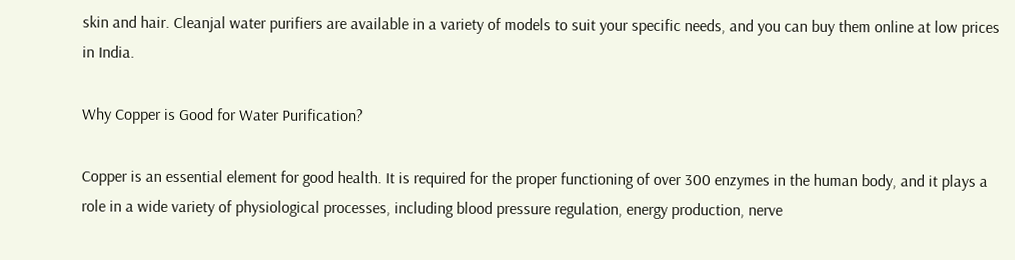skin and hair. Cleanjal water purifiers are available in a variety of models to suit your specific needs, and you can buy them online at low prices in India.

Why Copper is Good for Water Purification?

Copper is an essential element for good health. It is required for the proper functioning of over 300 enzymes in the human body, and it plays a role in a wide variety of physiological processes, including blood pressure regulation, energy production, nerve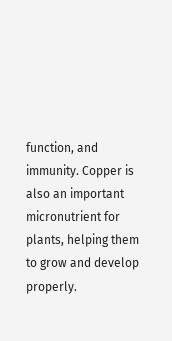function, and immunity. Copper is also an important micronutrient for plants, helping them to grow and develop properly.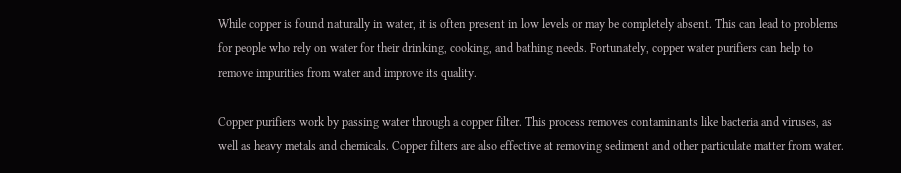While copper is found naturally in water, it is often present in low levels or may be completely absent. This can lead to problems for people who rely on water for their drinking, cooking, and bathing needs. Fortunately, copper water purifiers can help to remove impurities from water and improve its quality.

Copper purifiers work by passing water through a copper filter. This process removes contaminants like bacteria and viruses, as well as heavy metals and chemicals. Copper filters are also effective at removing sediment and other particulate matter from water.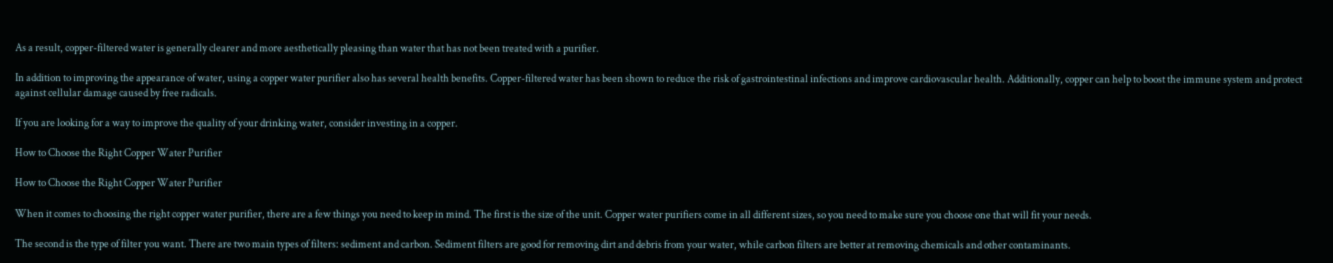As a result, copper-filtered water is generally clearer and more aesthetically pleasing than water that has not been treated with a purifier.

In addition to improving the appearance of water, using a copper water purifier also has several health benefits. Copper-filtered water has been shown to reduce the risk of gastrointestinal infections and improve cardiovascular health. Additionally, copper can help to boost the immune system and protect against cellular damage caused by free radicals.

If you are looking for a way to improve the quality of your drinking water, consider investing in a copper.

How to Choose the Right Copper Water Purifier

How to Choose the Right Copper Water Purifier

When it comes to choosing the right copper water purifier, there are a few things you need to keep in mind. The first is the size of the unit. Copper water purifiers come in all different sizes, so you need to make sure you choose one that will fit your needs.

The second is the type of filter you want. There are two main types of filters: sediment and carbon. Sediment filters are good for removing dirt and debris from your water, while carbon filters are better at removing chemicals and other contaminants.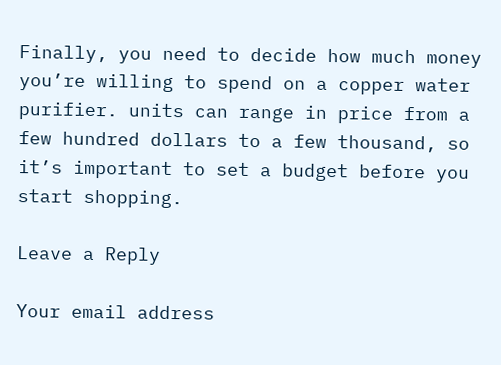Finally, you need to decide how much money you’re willing to spend on a copper water purifier. units can range in price from a few hundred dollars to a few thousand, so it’s important to set a budget before you start shopping.

Leave a Reply

Your email address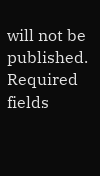will not be published. Required fields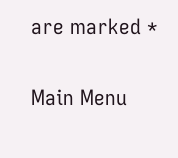are marked *

Main Menu